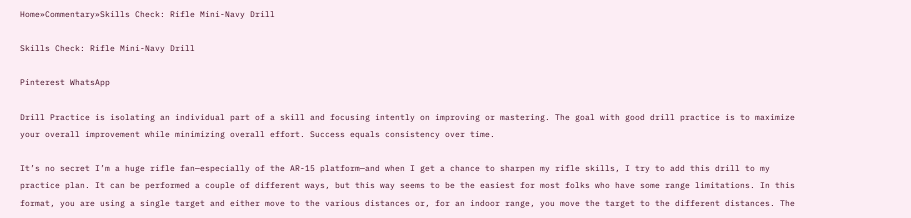Home»Commentary»Skills Check: Rifle Mini-Navy Drill

Skills Check: Rifle Mini-Navy Drill

Pinterest WhatsApp

Drill Practice is isolating an individual part of a skill and focusing intently on improving or mastering. The goal with good drill practice is to maximize your overall improvement while minimizing overall effort. Success equals consistency over time.

It’s no secret I’m a huge rifle fan—especially of the AR-15 platform—and when I get a chance to sharpen my rifle skills, I try to add this drill to my practice plan. It can be performed a couple of different ways, but this way seems to be the easiest for most folks who have some range limitations. In this format, you are using a single target and either move to the various distances or, for an indoor range, you move the target to the different distances. The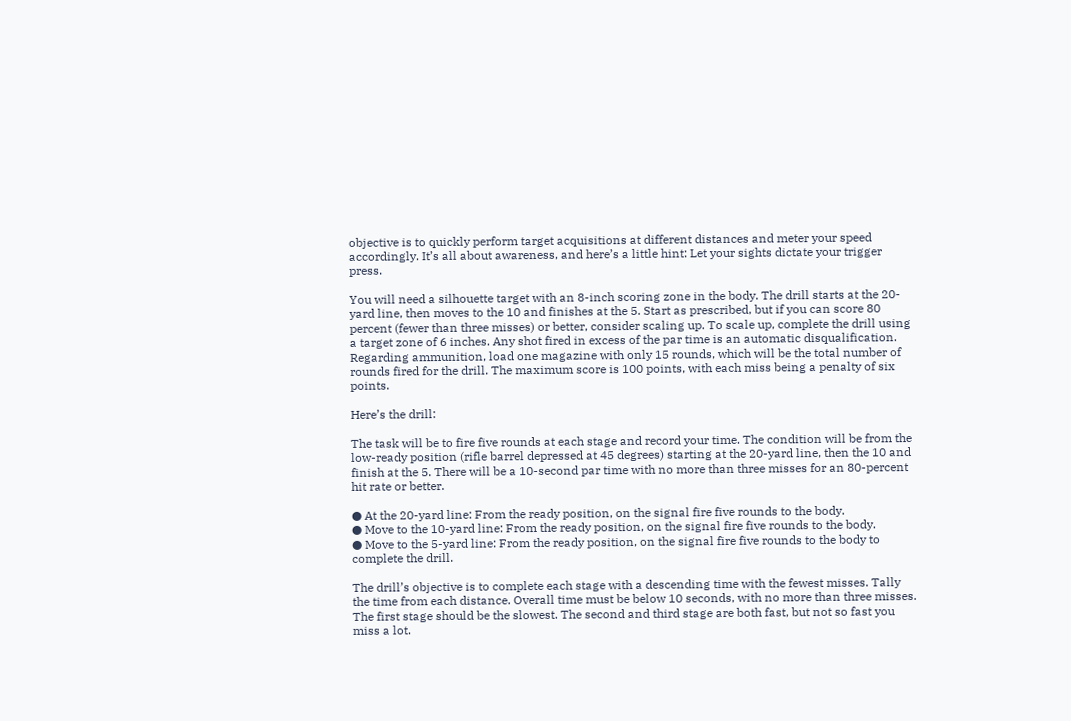objective is to quickly perform target acquisitions at different distances and meter your speed accordingly. It’s all about awareness, and here’s a little hint: Let your sights dictate your trigger press.

You will need a silhouette target with an 8-inch scoring zone in the body. The drill starts at the 20-yard line, then moves to the 10 and finishes at the 5. Start as prescribed, but if you can score 80 percent (fewer than three misses) or better, consider scaling up. To scale up, complete the drill using a target zone of 6 inches. Any shot fired in excess of the par time is an automatic disqualification. Regarding ammunition, load one magazine with only 15 rounds, which will be the total number of rounds fired for the drill. The maximum score is 100 points, with each miss being a penalty of six points.

Here’s the drill:

The task will be to fire five rounds at each stage and record your time. The condition will be from the low-ready position (rifle barrel depressed at 45 degrees) starting at the 20-yard line, then the 10 and finish at the 5. There will be a 10-second par time with no more than three misses for an 80-percent hit rate or better.

● At the 20-yard line: From the ready position, on the signal fire five rounds to the body.
● Move to the 10-yard line: From the ready position, on the signal fire five rounds to the body.
● Move to the 5-yard line: From the ready position, on the signal fire five rounds to the body to complete the drill.

The drill’s objective is to complete each stage with a descending time with the fewest misses. Tally the time from each distance. Overall time must be below 10 seconds, with no more than three misses. The first stage should be the slowest. The second and third stage are both fast, but not so fast you miss a lot.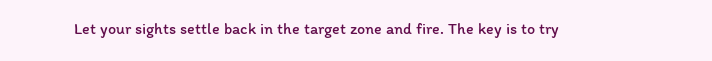Let your sights settle back in the target zone and fire. The key is to try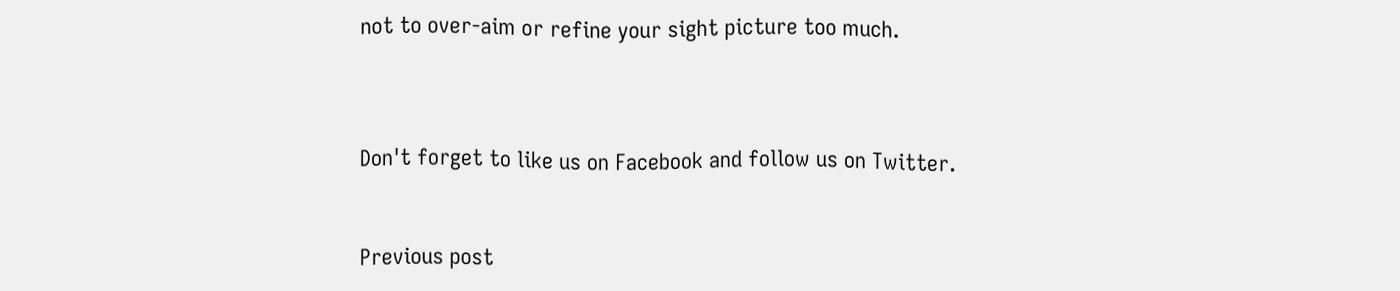not to over-aim or refine your sight picture too much.



Don't forget to like us on Facebook and follow us on Twitter.


Previous post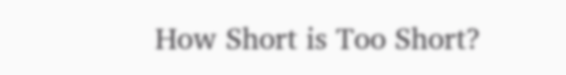How Short is Too Short?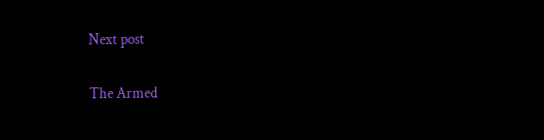Next post

The Armed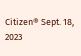Citizen® Sept. 18, 2023